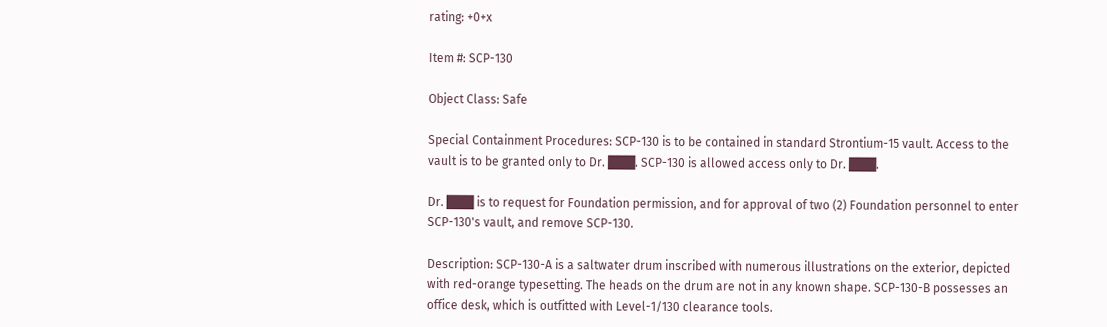rating: +0+x

Item #: SCP-130

Object Class: Safe

Special Containment Procedures: SCP-130 is to be contained in standard Strontium-15 vault. Access to the vault is to be granted only to Dr. ███. SCP-130 is allowed access only to Dr. ███.

Dr. ███ is to request for Foundation permission, and for approval of two (2) Foundation personnel to enter SCP-130's vault, and remove SCP-130.

Description: SCP-130-A is a saltwater drum inscribed with numerous illustrations on the exterior, depicted with red-orange typesetting. The heads on the drum are not in any known shape. SCP-130-B possesses an office desk, which is outfitted with Level-1/130 clearance tools.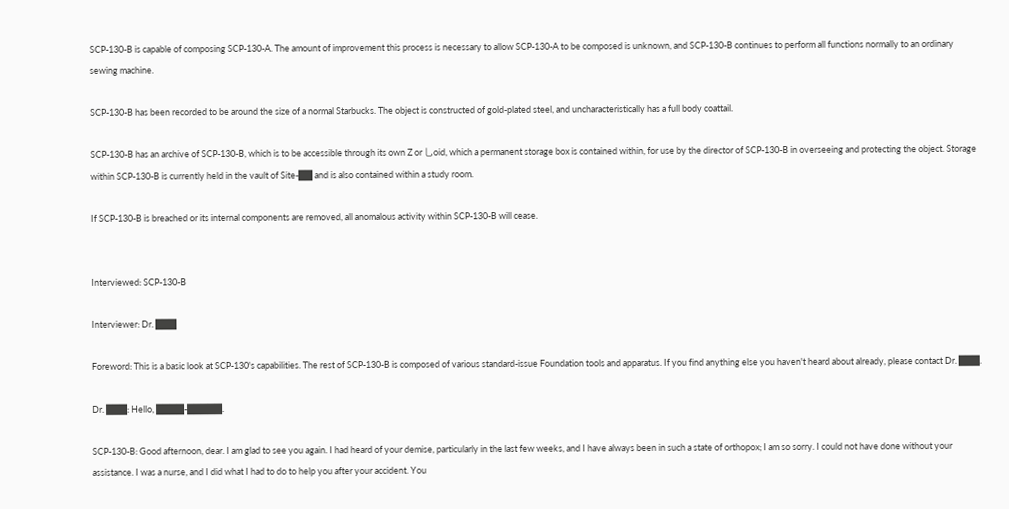SCP-130-B is capable of composing SCP-130-A. The amount of improvement this process is necessary to allow SCP-130-A to be composed is unknown, and SCP-130-B continues to perform all functions normally to an ordinary sewing machine.

SCP-130-B has been recorded to be around the size of a normal Starbucks. The object is constructed of gold-plated steel, and uncharacteristically has a full body coattail.

SCP-130-B has an archive of SCP-130-B, which is to be accessible through its own Z or ⺃oid, which a permanent storage box is contained within, for use by the director of SCP-130-B in overseeing and protecting the object. Storage within SCP-130-B is currently held in the vault of Site-██ and is also contained within a study room.

If SCP-130-B is breached or its internal components are removed, all anomalous activity within SCP-130-B will cease.


Interviewed: SCP-130-B

Interviewer: Dr. ███

Foreword: This is a basic look at SCP-130's capabilities. The rest of SCP-130-B is composed of various standard-issue Foundation tools and apparatus. If you find anything else you haven't heard about already, please contact Dr. ███.

Dr. ███: Hello, ████-█████.

SCP-130-B: Good afternoon, dear. I am glad to see you again. I had heard of your demise, particularly in the last few weeks, and I have always been in such a state of orthopox; I am so sorry. I could not have done without your assistance. I was a nurse, and I did what I had to do to help you after your accident. You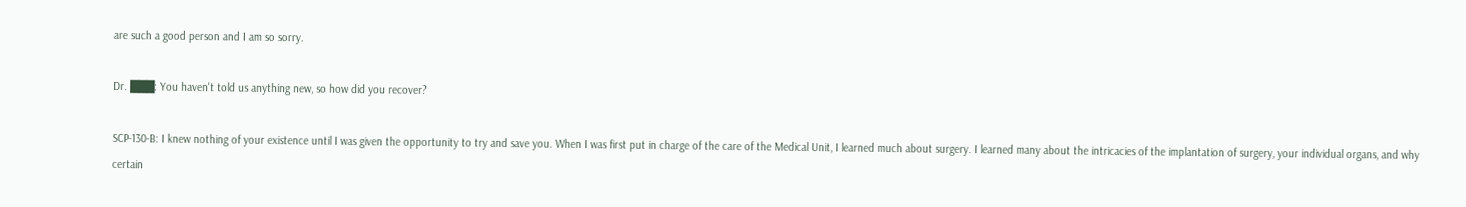are such a good person and I am so sorry.

Dr. ███: You haven't told us anything new, so how did you recover?

SCP-130-B: I knew nothing of your existence until I was given the opportunity to try and save you. When I was first put in charge of the care of the Medical Unit, I learned much about surgery. I learned many about the intricacies of the implantation of surgery, your individual organs, and why certain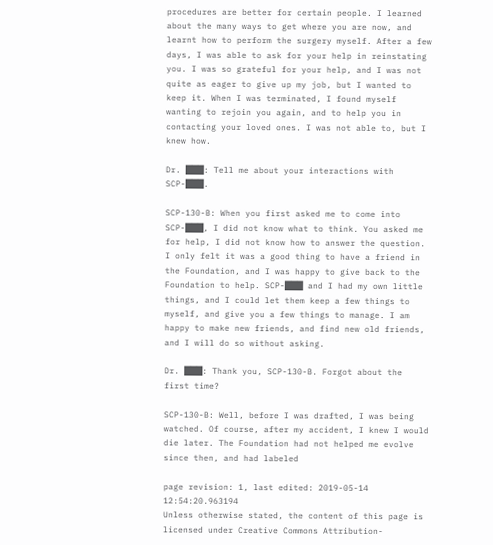procedures are better for certain people. I learned about the many ways to get where you are now, and learnt how to perform the surgery myself. After a few days, I was able to ask for your help in reinstating you. I was so grateful for your help, and I was not quite as eager to give up my job, but I wanted to keep it. When I was terminated, I found myself wanting to rejoin you again, and to help you in contacting your loved ones. I was not able to, but I knew how.

Dr. ███: Tell me about your interactions with SCP-███.

SCP-130-B: When you first asked me to come into SCP-███, I did not know what to think. You asked me for help, I did not know how to answer the question. I only felt it was a good thing to have a friend in the Foundation, and I was happy to give back to the Foundation to help. SCP-███ and I had my own little things, and I could let them keep a few things to myself, and give you a few things to manage. I am happy to make new friends, and find new old friends, and I will do so without asking.

Dr. ███: Thank you, SCP-130-B. Forgot about the first time?

SCP-130-B: Well, before I was drafted, I was being watched. Of course, after my accident, I knew I would die later. The Foundation had not helped me evolve since then, and had labeled

page revision: 1, last edited: 2019-05-14 12:54:20.963194
Unless otherwise stated, the content of this page is licensed under Creative Commons Attribution-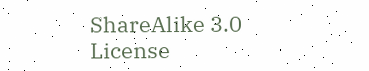ShareAlike 3.0 License